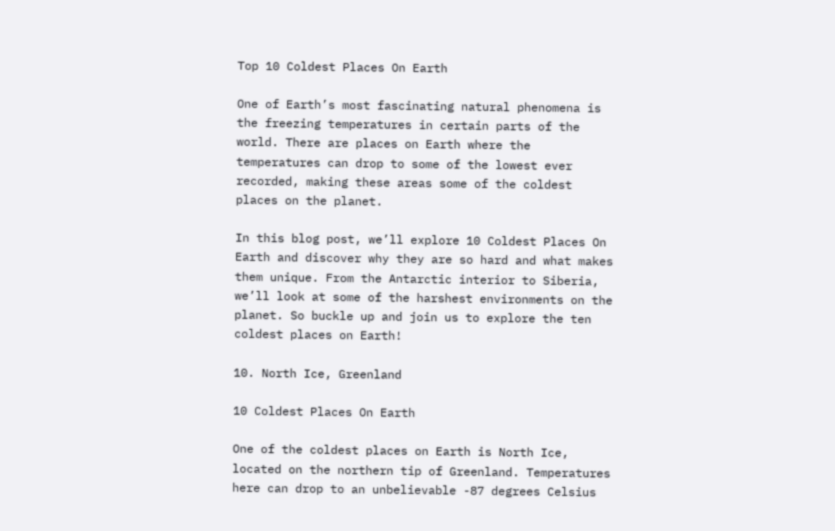Top 10 Coldest Places On Earth

One of Earth’s most fascinating natural phenomena is the freezing temperatures in certain parts of the world. There are places on Earth where the temperatures can drop to some of the lowest ever recorded, making these areas some of the coldest places on the planet.

In this blog post, we’ll explore 10 Coldest Places On Earth and discover why they are so hard and what makes them unique. From the Antarctic interior to Siberia, we’ll look at some of the harshest environments on the planet. So buckle up and join us to explore the ten coldest places on Earth!

10. North Ice, Greenland

10 Coldest Places On Earth

One of the coldest places on Earth is North Ice, located on the northern tip of Greenland. Temperatures here can drop to an unbelievable -87 degrees Celsius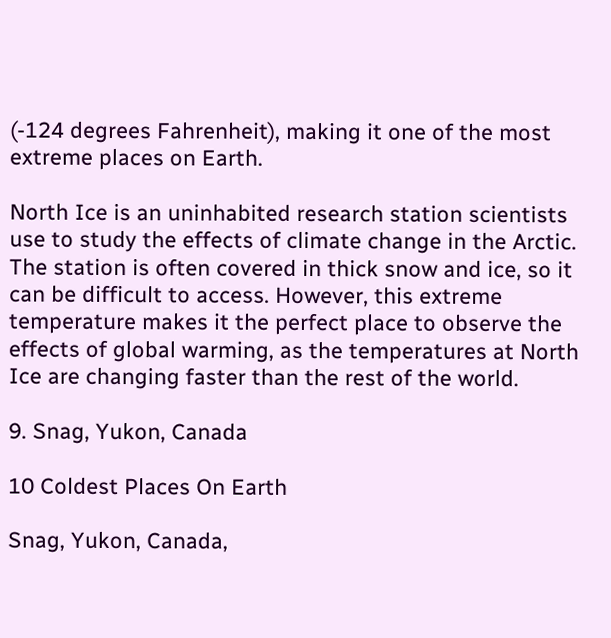(-124 degrees Fahrenheit), making it one of the most extreme places on Earth.

North Ice is an uninhabited research station scientists use to study the effects of climate change in the Arctic. The station is often covered in thick snow and ice, so it can be difficult to access. However, this extreme temperature makes it the perfect place to observe the effects of global warming, as the temperatures at North Ice are changing faster than the rest of the world.

9. Snag, Yukon, Canada

10 Coldest Places On Earth

Snag, Yukon, Canada,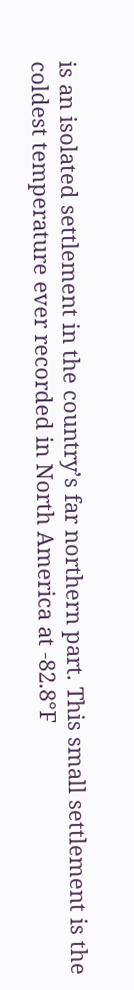is an isolated settlement in the country’s far northern part. This small settlement is the coldest temperature ever recorded in North America at -82.8°F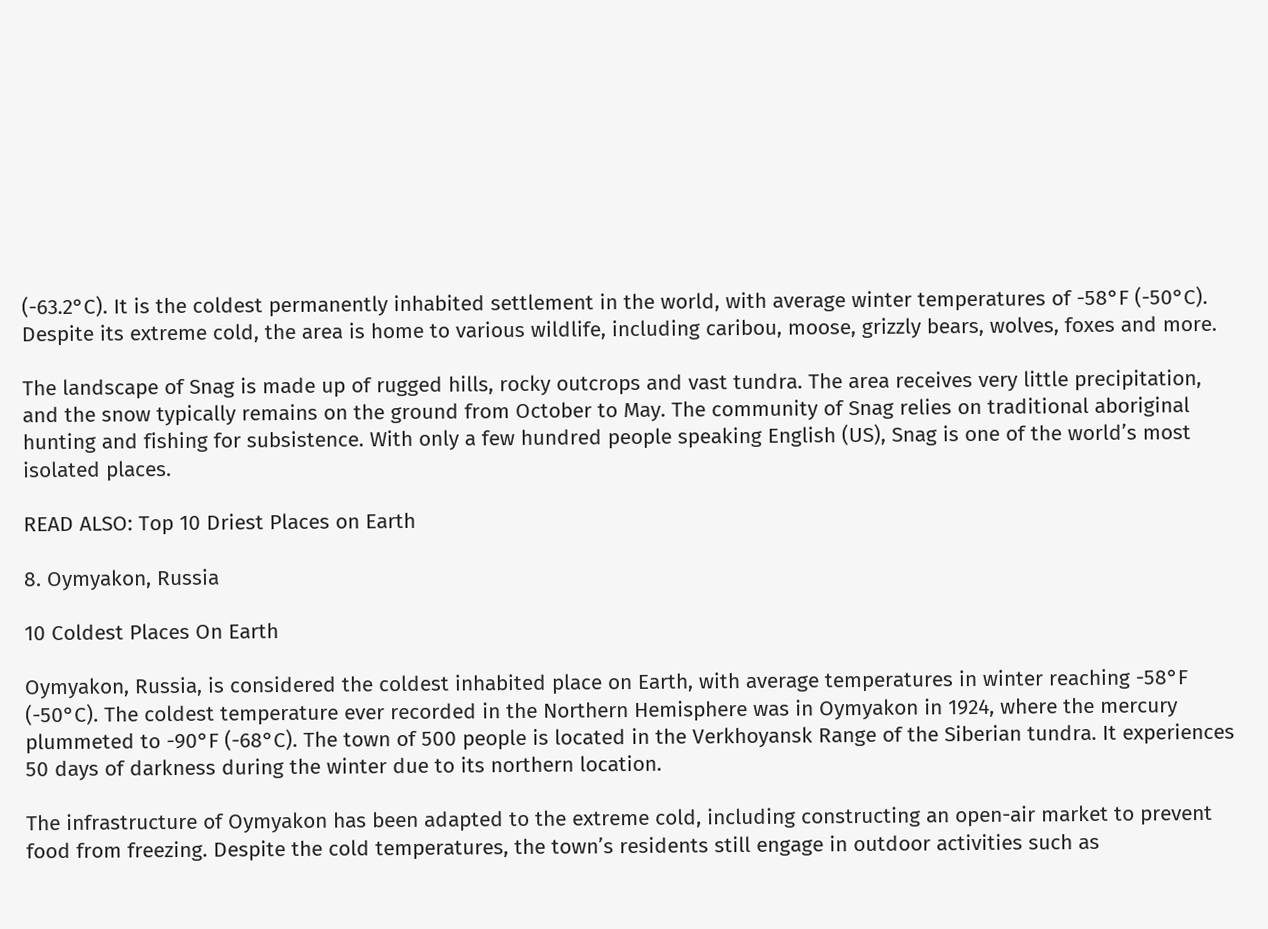(-63.2°C). It is the coldest permanently inhabited settlement in the world, with average winter temperatures of -58°F (-50°C). Despite its extreme cold, the area is home to various wildlife, including caribou, moose, grizzly bears, wolves, foxes and more.

The landscape of Snag is made up of rugged hills, rocky outcrops and vast tundra. The area receives very little precipitation, and the snow typically remains on the ground from October to May. The community of Snag relies on traditional aboriginal hunting and fishing for subsistence. With only a few hundred people speaking English (US), Snag is one of the world’s most isolated places.

READ ALSO: Top 10 Driest Places on Earth

8. Oymyakon, Russia

10 Coldest Places On Earth

Oymyakon, Russia, is considered the coldest inhabited place on Earth, with average temperatures in winter reaching -58°F (-50°C). The coldest temperature ever recorded in the Northern Hemisphere was in Oymyakon in 1924, where the mercury plummeted to -90°F (-68°C). The town of 500 people is located in the Verkhoyansk Range of the Siberian tundra. It experiences 50 days of darkness during the winter due to its northern location.

The infrastructure of Oymyakon has been adapted to the extreme cold, including constructing an open-air market to prevent food from freezing. Despite the cold temperatures, the town’s residents still engage in outdoor activities such as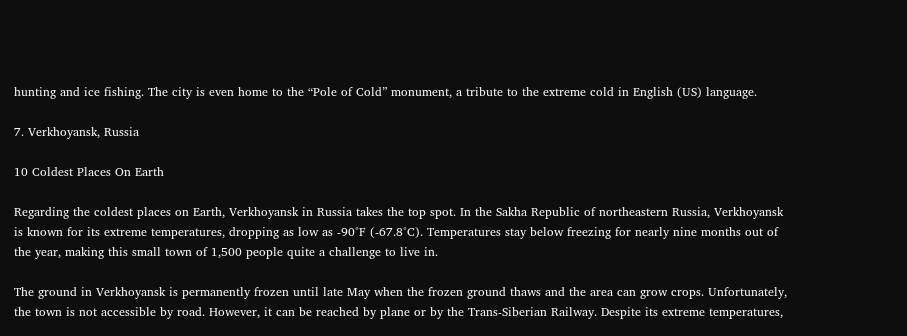hunting and ice fishing. The city is even home to the “Pole of Cold” monument, a tribute to the extreme cold in English (US) language.

7. Verkhoyansk, Russia

10 Coldest Places On Earth

Regarding the coldest places on Earth, Verkhoyansk in Russia takes the top spot. In the Sakha Republic of northeastern Russia, Verkhoyansk is known for its extreme temperatures, dropping as low as -90°F (-67.8°C). Temperatures stay below freezing for nearly nine months out of the year, making this small town of 1,500 people quite a challenge to live in.

The ground in Verkhoyansk is permanently frozen until late May when the frozen ground thaws and the area can grow crops. Unfortunately, the town is not accessible by road. However, it can be reached by plane or by the Trans-Siberian Railway. Despite its extreme temperatures,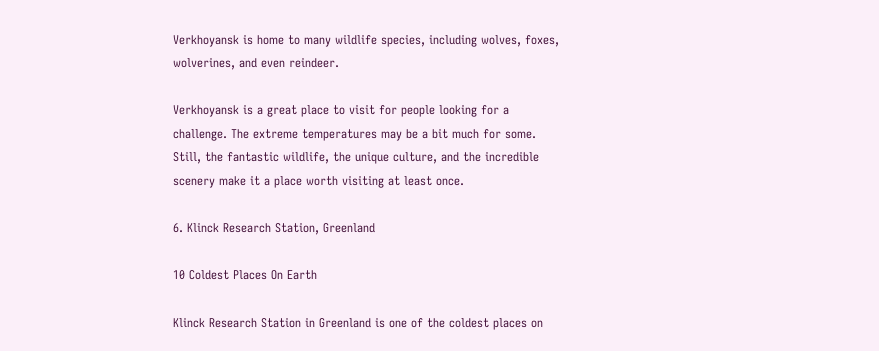Verkhoyansk is home to many wildlife species, including wolves, foxes, wolverines, and even reindeer.

Verkhoyansk is a great place to visit for people looking for a challenge. The extreme temperatures may be a bit much for some. Still, the fantastic wildlife, the unique culture, and the incredible scenery make it a place worth visiting at least once.

6. Klinck Research Station, Greenland

10 Coldest Places On Earth

Klinck Research Station in Greenland is one of the coldest places on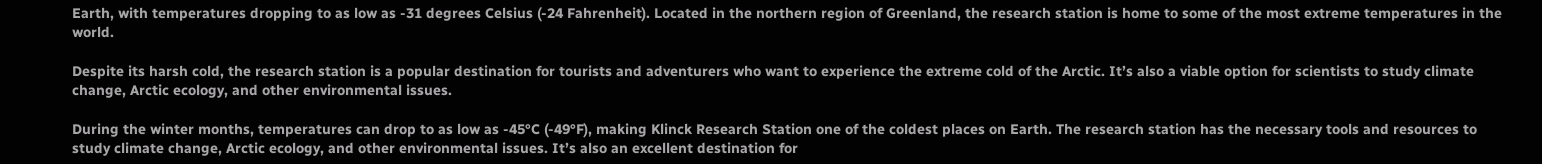Earth, with temperatures dropping to as low as -31 degrees Celsius (-24 Fahrenheit). Located in the northern region of Greenland, the research station is home to some of the most extreme temperatures in the world.

Despite its harsh cold, the research station is a popular destination for tourists and adventurers who want to experience the extreme cold of the Arctic. It’s also a viable option for scientists to study climate change, Arctic ecology, and other environmental issues.

During the winter months, temperatures can drop to as low as -45°C (-49°F), making Klinck Research Station one of the coldest places on Earth. The research station has the necessary tools and resources to study climate change, Arctic ecology, and other environmental issues. It’s also an excellent destination for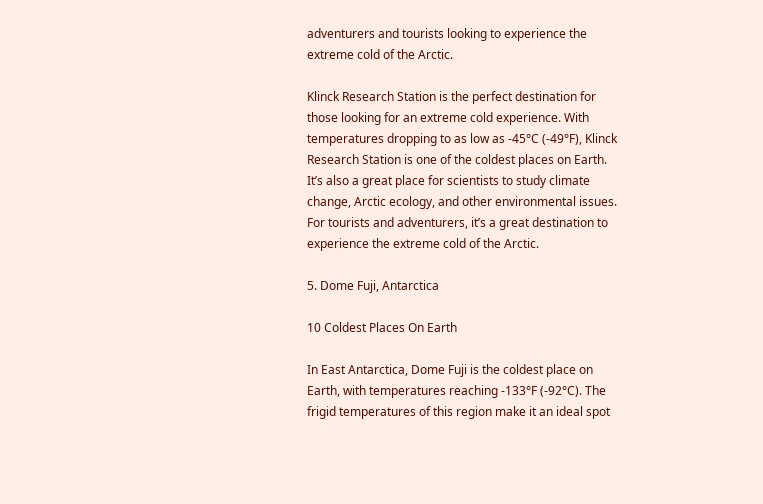adventurers and tourists looking to experience the extreme cold of the Arctic.

Klinck Research Station is the perfect destination for those looking for an extreme cold experience. With temperatures dropping to as low as -45°C (-49°F), Klinck Research Station is one of the coldest places on Earth. It’s also a great place for scientists to study climate change, Arctic ecology, and other environmental issues. For tourists and adventurers, it’s a great destination to experience the extreme cold of the Arctic.

5. Dome Fuji, Antarctica

10 Coldest Places On Earth

In East Antarctica, Dome Fuji is the coldest place on Earth, with temperatures reaching -133°F (-92°C). The frigid temperatures of this region make it an ideal spot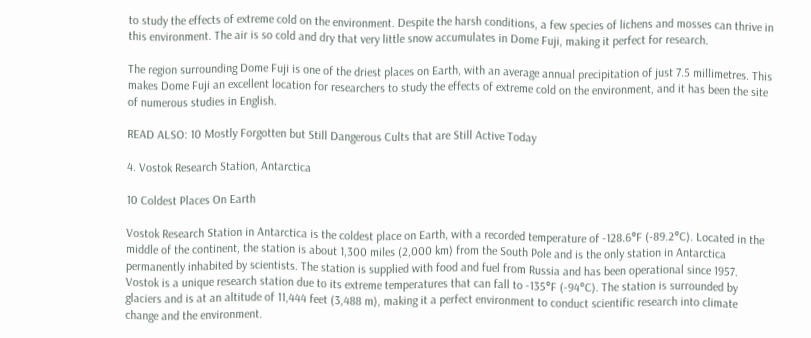to study the effects of extreme cold on the environment. Despite the harsh conditions, a few species of lichens and mosses can thrive in this environment. The air is so cold and dry that very little snow accumulates in Dome Fuji, making it perfect for research.

The region surrounding Dome Fuji is one of the driest places on Earth, with an average annual precipitation of just 7.5 millimetres. This makes Dome Fuji an excellent location for researchers to study the effects of extreme cold on the environment, and it has been the site of numerous studies in English.

READ ALSO: 10 Mostly Forgotten but Still Dangerous Cults that are Still Active Today

4. Vostok Research Station, Antarctica

10 Coldest Places On Earth

Vostok Research Station in Antarctica is the coldest place on Earth, with a recorded temperature of -128.6°F (-89.2°C). Located in the middle of the continent, the station is about 1,300 miles (2,000 km) from the South Pole and is the only station in Antarctica permanently inhabited by scientists. The station is supplied with food and fuel from Russia and has been operational since 1957. Vostok is a unique research station due to its extreme temperatures that can fall to -135°F (-94°C). The station is surrounded by glaciers and is at an altitude of 11,444 feet (3,488 m), making it a perfect environment to conduct scientific research into climate change and the environment.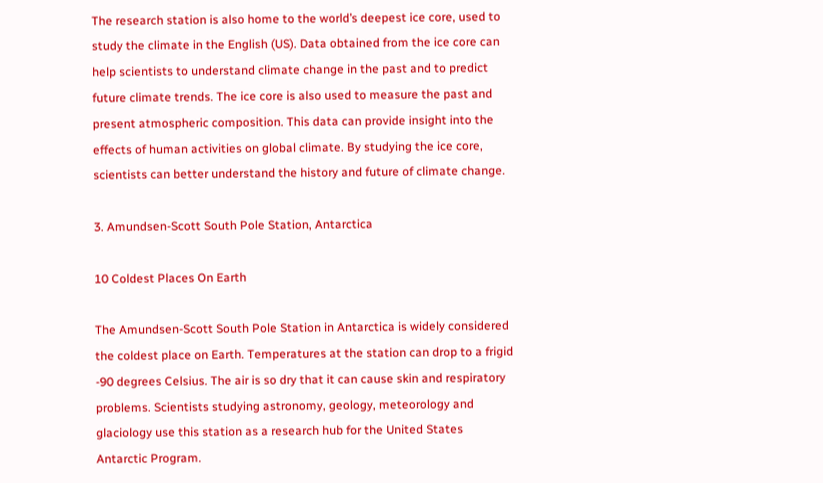The research station is also home to the world’s deepest ice core, used to study the climate in the English (US). Data obtained from the ice core can help scientists to understand climate change in the past and to predict future climate trends. The ice core is also used to measure the past and present atmospheric composition. This data can provide insight into the effects of human activities on global climate. By studying the ice core, scientists can better understand the history and future of climate change.

3. Amundsen-Scott South Pole Station, Antarctica

10 Coldest Places On Earth

The Amundsen-Scott South Pole Station in Antarctica is widely considered the coldest place on Earth. Temperatures at the station can drop to a frigid -90 degrees Celsius. The air is so dry that it can cause skin and respiratory problems. Scientists studying astronomy, geology, meteorology and glaciology use this station as a research hub for the United States Antarctic Program.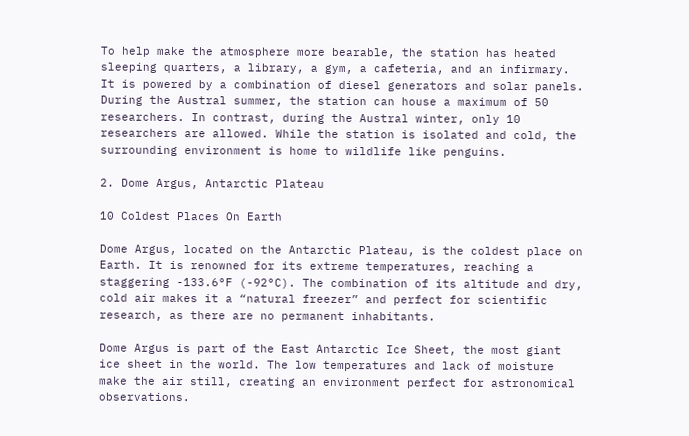To help make the atmosphere more bearable, the station has heated sleeping quarters, a library, a gym, a cafeteria, and an infirmary. It is powered by a combination of diesel generators and solar panels. During the Austral summer, the station can house a maximum of 50 researchers. In contrast, during the Austral winter, only 10 researchers are allowed. While the station is isolated and cold, the surrounding environment is home to wildlife like penguins.

2. Dome Argus, Antarctic Plateau

10 Coldest Places On Earth

Dome Argus, located on the Antarctic Plateau, is the coldest place on Earth. It is renowned for its extreme temperatures, reaching a staggering -133.6°F (-92°C). The combination of its altitude and dry, cold air makes it a “natural freezer” and perfect for scientific research, as there are no permanent inhabitants.

Dome Argus is part of the East Antarctic Ice Sheet, the most giant ice sheet in the world. The low temperatures and lack of moisture make the air still, creating an environment perfect for astronomical observations.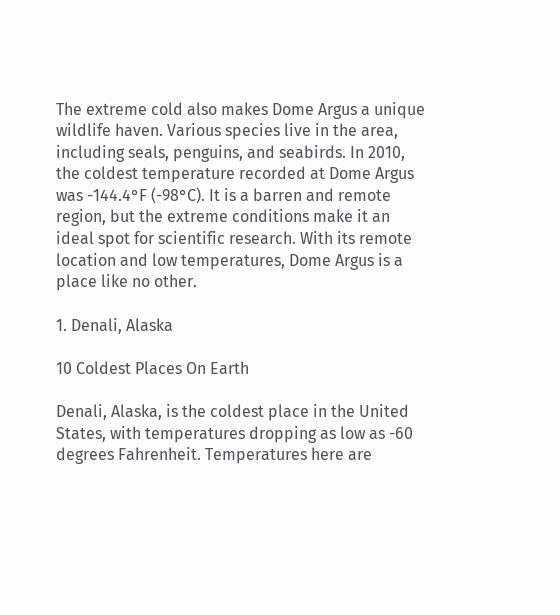The extreme cold also makes Dome Argus a unique wildlife haven. Various species live in the area, including seals, penguins, and seabirds. In 2010, the coldest temperature recorded at Dome Argus was -144.4°F (-98°C). It is a barren and remote region, but the extreme conditions make it an ideal spot for scientific research. With its remote location and low temperatures, Dome Argus is a place like no other.

1. Denali, Alaska

10 Coldest Places On Earth

Denali, Alaska, is the coldest place in the United States, with temperatures dropping as low as -60 degrees Fahrenheit. Temperatures here are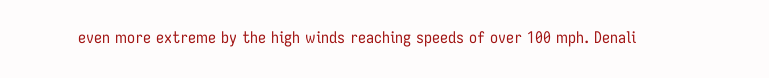even more extreme by the high winds reaching speeds of over 100 mph. Denali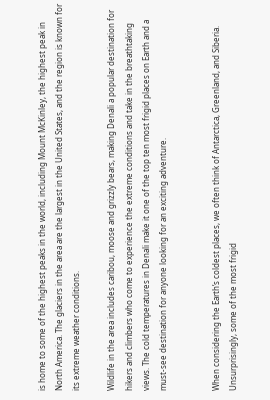is home to some of the highest peaks in the world, including Mount McKinley, the highest peak in North America. The glaciers in the area are the largest in the United States, and the region is known for its extreme weather conditions.

Wildlife in the area includes caribou, moose and grizzly bears, making Denali a popular destination for hikers and climbers who come to experience the extreme conditions and take in the breathtaking views. The cold temperatures in Denali make it one of the top ten most frigid places on Earth and a must-see destination for anyone looking for an exciting adventure.


When considering the Earth’s coldest places, we often think of Antarctica, Greenland, and Siberia. Unsurprisingly, some of the most frigid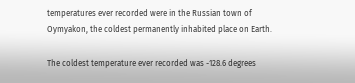temperatures ever recorded were in the Russian town of Oymyakon, the coldest permanently inhabited place on Earth.

The coldest temperature ever recorded was -128.6 degrees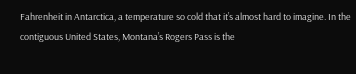Fahrenheit in Antarctica, a temperature so cold that it’s almost hard to imagine. In the contiguous United States, Montana’s Rogers Pass is the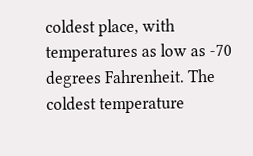coldest place, with temperatures as low as -70 degrees Fahrenheit. The coldest temperature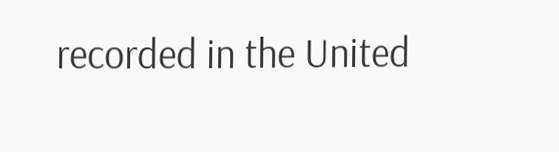recorded in the United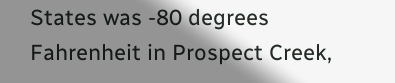States was -80 degrees Fahrenheit in Prospect Creek,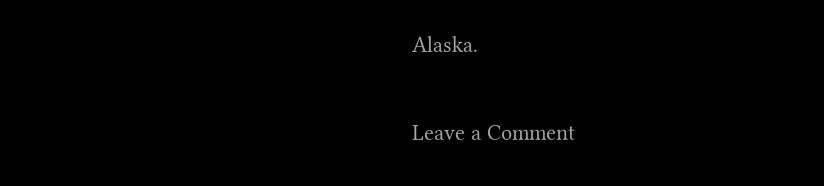Alaska.

Leave a Comment